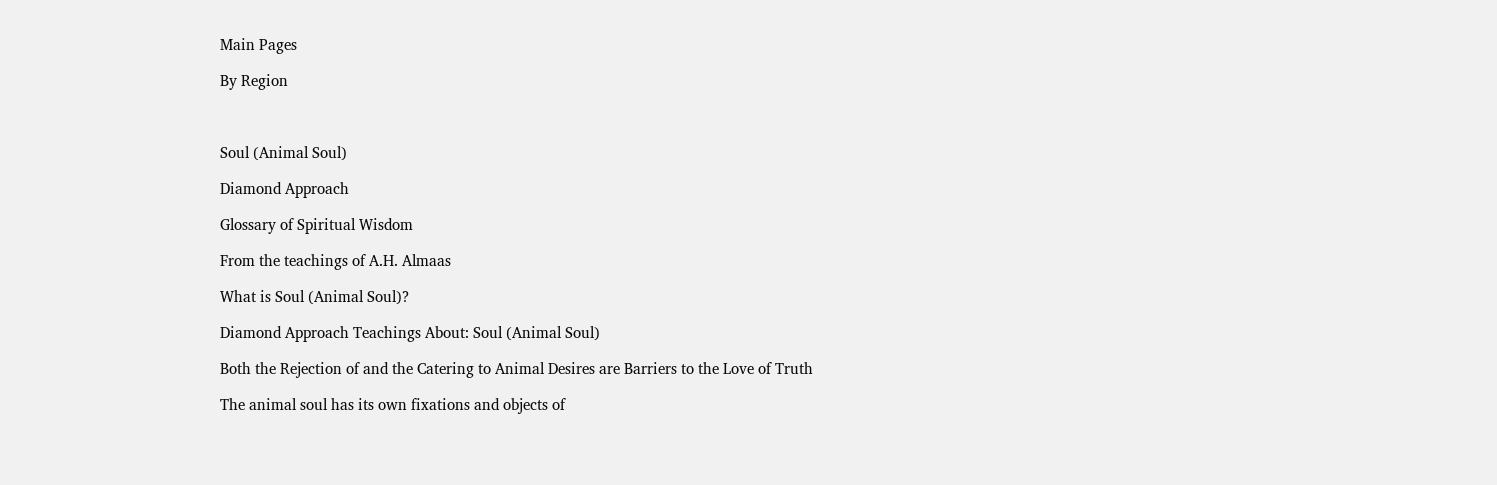Main Pages

By Region



Soul (Animal Soul)

Diamond Approach

Glossary of Spiritual Wisdom

From the teachings of A.H. Almaas

What is Soul (Animal Soul)?

Diamond Approach Teachings About: Soul (Animal Soul)

Both the Rejection of and the Catering to Animal Desires are Barriers to the Love of Truth

The animal soul has its own fixations and objects of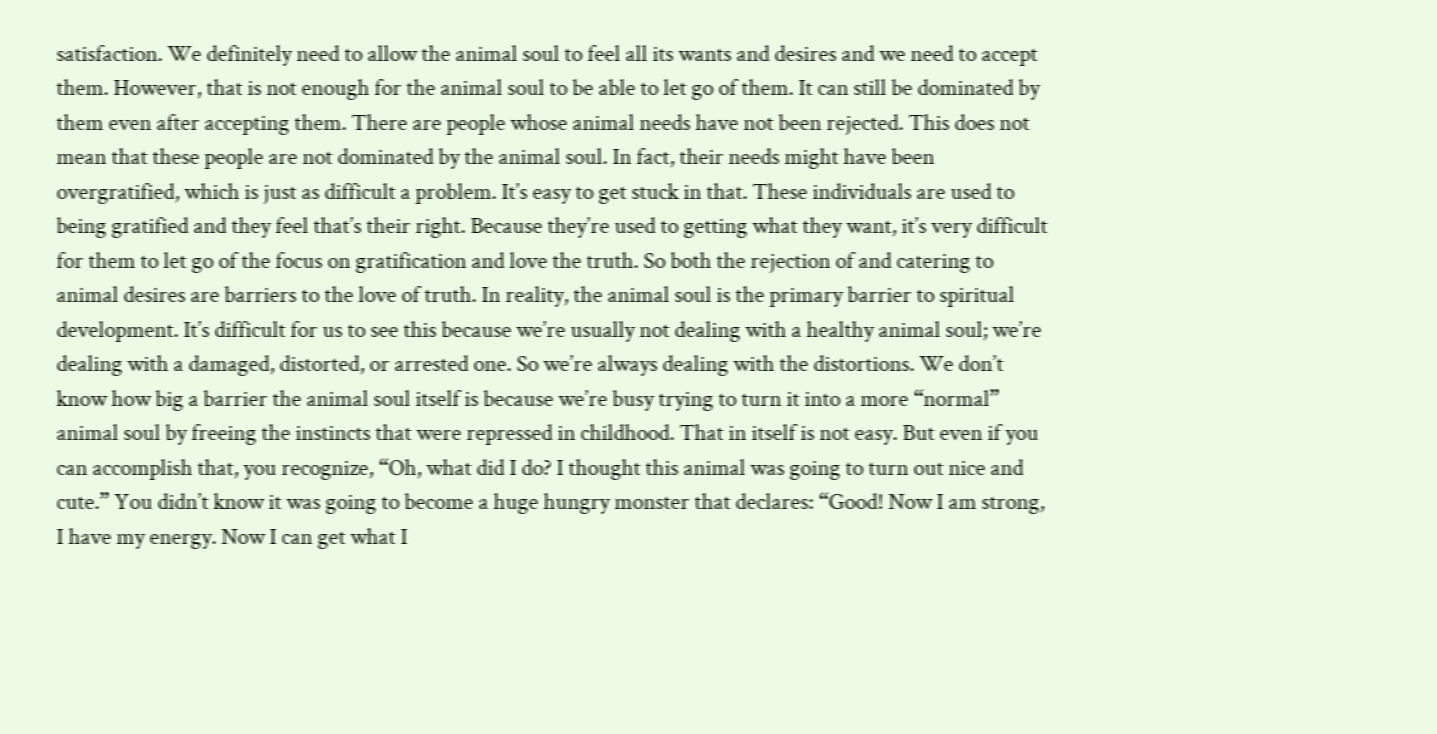satisfaction. We definitely need to allow the animal soul to feel all its wants and desires and we need to accept them. However, that is not enough for the animal soul to be able to let go of them. It can still be dominated by them even after accepting them. There are people whose animal needs have not been rejected. This does not mean that these people are not dominated by the animal soul. In fact, their needs might have been overgratified, which is just as difficult a problem. It’s easy to get stuck in that. These individuals are used to being gratified and they feel that’s their right. Because they’re used to getting what they want, it’s very difficult for them to let go of the focus on gratification and love the truth. So both the rejection of and catering to animal desires are barriers to the love of truth. In reality, the animal soul is the primary barrier to spiritual development. It’s difficult for us to see this because we’re usually not dealing with a healthy animal soul; we’re dealing with a damaged, distorted, or arrested one. So we’re always dealing with the distortions. We don’t know how big a barrier the animal soul itself is because we’re busy trying to turn it into a more “normal” animal soul by freeing the instincts that were repressed in childhood. That in itself is not easy. But even if you can accomplish that, you recognize, “Oh, what did I do? I thought this animal was going to turn out nice and cute.” You didn’t know it was going to become a huge hungry monster that declares: “Good! Now I am strong, I have my energy. Now I can get what I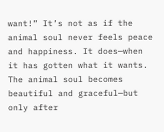want!” It’s not as if the animal soul never feels peace and happiness. It does—when it has gotten what it wants. The animal soul becomes beautiful and graceful—but only after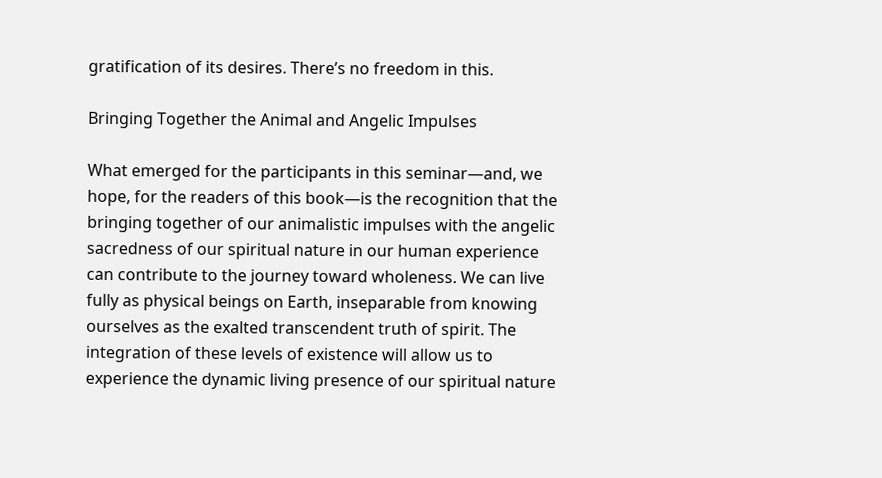gratification of its desires. There’s no freedom in this.

Bringing Together the Animal and Angelic Impulses

What emerged for the participants in this seminar—and, we hope, for the readers of this book—is the recognition that the bringing together of our animalistic impulses with the angelic sacredness of our spiritual nature in our human experience can contribute to the journey toward wholeness. We can live fully as physical beings on Earth, inseparable from knowing ourselves as the exalted transcendent truth of spirit. The integration of these levels of existence will allow us to experience the dynamic living presence of our spiritual nature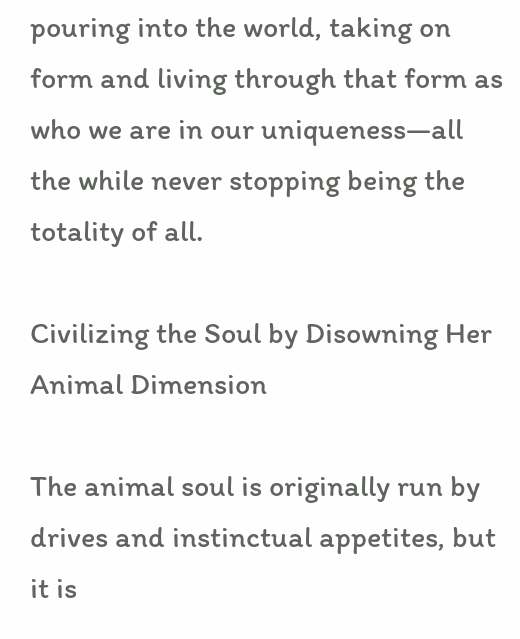pouring into the world, taking on form and living through that form as who we are in our uniqueness—all the while never stopping being the totality of all.

Civilizing the Soul by Disowning Her Animal Dimension

The animal soul is originally run by drives and instinctual appetites, but it is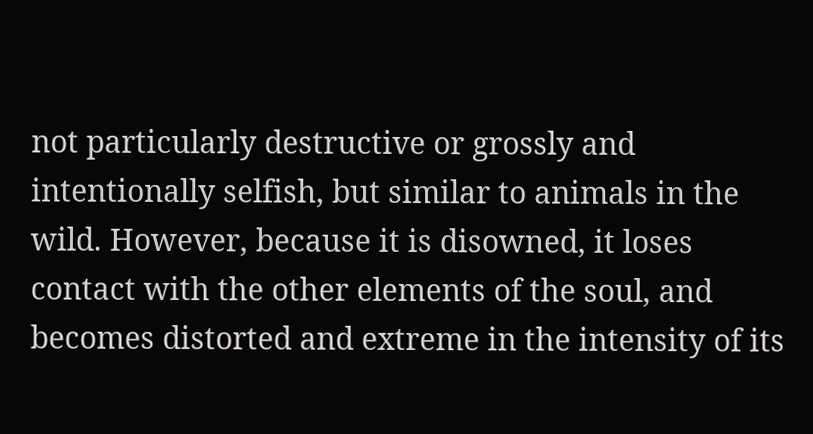not particularly destructive or grossly and intentionally selfish, but similar to animals in the wild. However, because it is disowned, it loses contact with the other elements of the soul, and becomes distorted and extreme in the intensity of its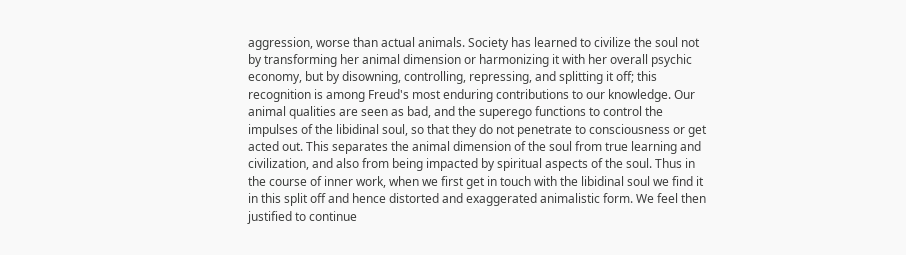aggression, worse than actual animals. Society has learned to civilize the soul not by transforming her animal dimension or harmonizing it with her overall psychic economy, but by disowning, controlling, repressing, and splitting it off; this recognition is among Freud's most enduring contributions to our knowledge. Our animal qualities are seen as bad, and the superego functions to control the impulses of the libidinal soul, so that they do not penetrate to consciousness or get acted out. This separates the animal dimension of the soul from true learning and civilization, and also from being impacted by spiritual aspects of the soul. Thus in the course of inner work, when we first get in touch with the libidinal soul we find it in this split off and hence distorted and exaggerated animalistic form. We feel then justified to continue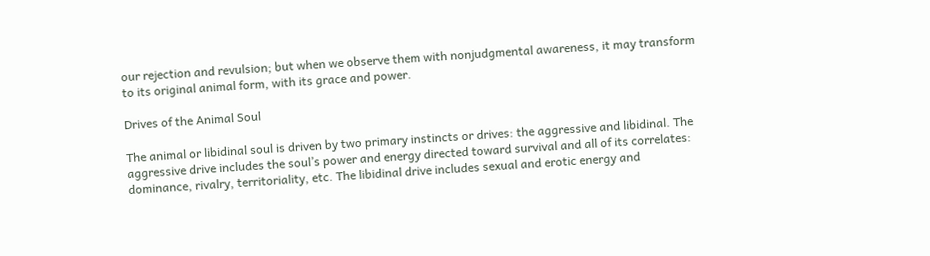our rejection and revulsion; but when we observe them with nonjudgmental awareness, it may transform to its original animal form, with its grace and power.

Drives of the Animal Soul

The animal or libidinal soul is driven by two primary instincts or drives: the aggressive and libidinal. The aggressive drive includes the soul’s power and energy directed toward survival and all of its correlates: dominance, rivalry, territoriality, etc. The libidinal drive includes sexual and erotic energy and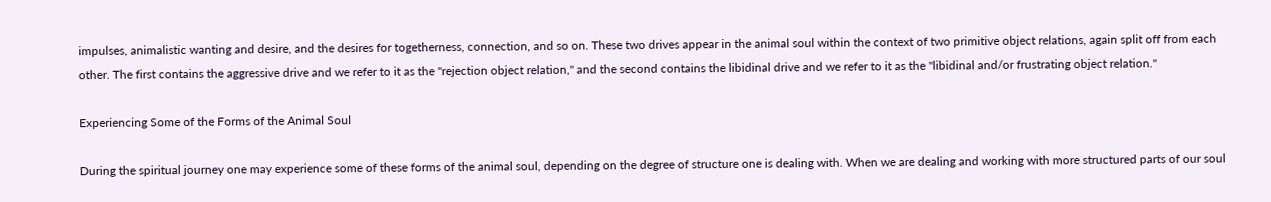impulses, animalistic wanting and desire, and the desires for togetherness, connection, and so on. These two drives appear in the animal soul within the context of two primitive object relations, again split off from each other. The first contains the aggressive drive and we refer to it as the "rejection object relation," and the second contains the libidinal drive and we refer to it as the "libidinal and/or frustrating object relation."

Experiencing Some of the Forms of the Animal Soul

During the spiritual journey one may experience some of these forms of the animal soul, depending on the degree of structure one is dealing with. When we are dealing and working with more structured parts of our soul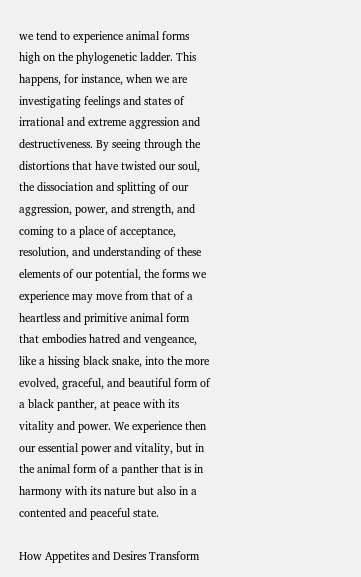we tend to experience animal forms high on the phylogenetic ladder. This happens, for instance, when we are investigating feelings and states of irrational and extreme aggression and destructiveness. By seeing through the distortions that have twisted our soul, the dissociation and splitting of our aggression, power, and strength, and coming to a place of acceptance, resolution, and understanding of these elements of our potential, the forms we experience may move from that of a heartless and primitive animal form that embodies hatred and vengeance, like a hissing black snake, into the more evolved, graceful, and beautiful form of a black panther, at peace with its vitality and power. We experience then our essential power and vitality, but in the animal form of a panther that is in harmony with its nature but also in a contented and peaceful state.

How Appetites and Desires Transform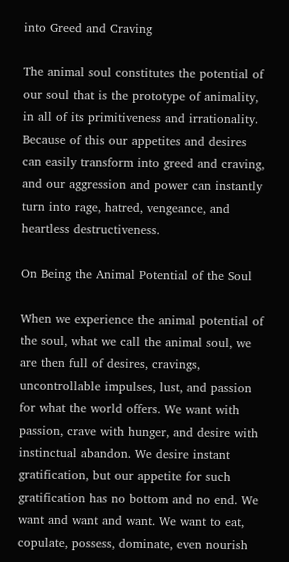into Greed and Craving

The animal soul constitutes the potential of our soul that is the prototype of animality, in all of its primitiveness and irrationality. Because of this our appetites and desires can easily transform into greed and craving, and our aggression and power can instantly turn into rage, hatred, vengeance, and heartless destructiveness.

On Being the Animal Potential of the Soul

When we experience the animal potential of the soul, what we call the animal soul, we are then full of desires, cravings, uncontrollable impulses, lust, and passion for what the world offers. We want with passion, crave with hunger, and desire with instinctual abandon. We desire instant gratification, but our appetite for such gratification has no bottom and no end. We want and want and want. We want to eat, copulate, possess, dominate, even nourish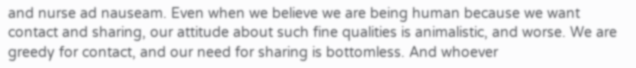and nurse ad nauseam. Even when we believe we are being human because we want contact and sharing, our attitude about such fine qualities is animalistic, and worse. We are greedy for contact, and our need for sharing is bottomless. And whoever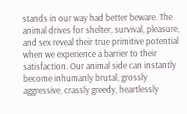stands in our way had better beware. The animal drives for shelter, survival, pleasure, and sex reveal their true primitive potential when we experience a barrier to their satisfaction. Our animal side can instantly become inhumanly brutal, grossly aggressive, crassly greedy, heartlessly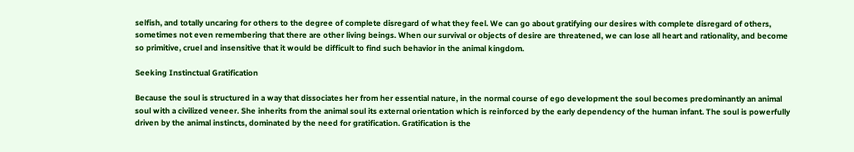selfish, and totally uncaring for others to the degree of complete disregard of what they feel. We can go about gratifying our desires with complete disregard of others, sometimes not even remembering that there are other living beings. When our survival or objects of desire are threatened, we can lose all heart and rationality, and become so primitive, cruel and insensitive that it would be difficult to find such behavior in the animal kingdom.

Seeking Instinctual Gratification

Because the soul is structured in a way that dissociates her from her essential nature, in the normal course of ego development the soul becomes predominantly an animal soul with a civilized veneer. She inherits from the animal soul its external orientation which is reinforced by the early dependency of the human infant. The soul is powerfully driven by the animal instincts, dominated by the need for gratification. Gratification is the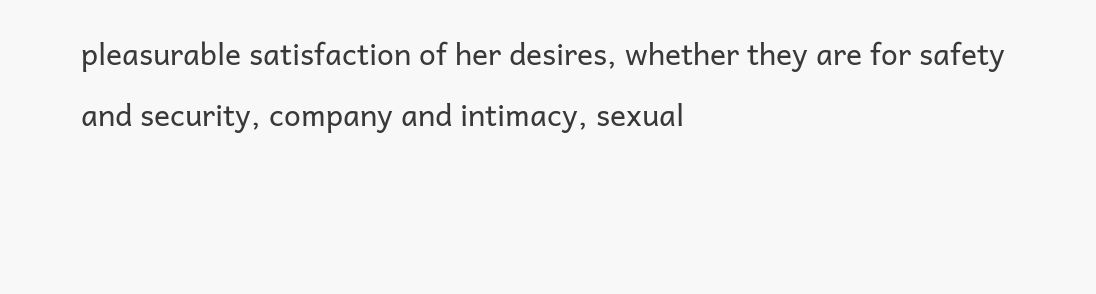pleasurable satisfaction of her desires, whether they are for safety and security, company and intimacy, sexual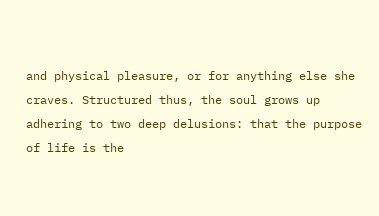and physical pleasure, or for anything else she craves. Structured thus, the soul grows up adhering to two deep delusions: that the purpose of life is the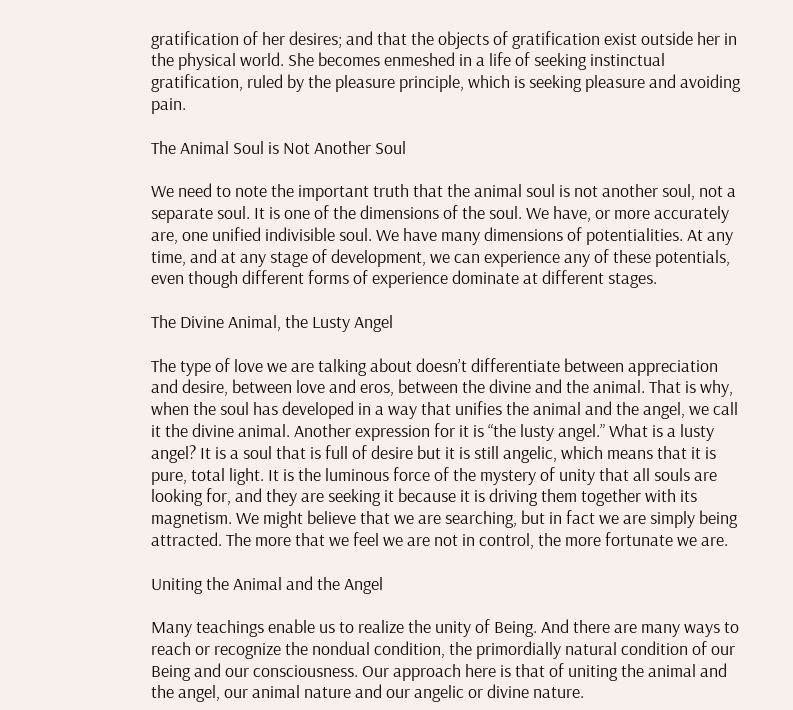gratification of her desires; and that the objects of gratification exist outside her in the physical world. She becomes enmeshed in a life of seeking instinctual gratification, ruled by the pleasure principle, which is seeking pleasure and avoiding pain.

The Animal Soul is Not Another Soul

We need to note the important truth that the animal soul is not another soul, not a separate soul. It is one of the dimensions of the soul. We have, or more accurately are, one unified indivisible soul. We have many dimensions of potentialities. At any time, and at any stage of development, we can experience any of these potentials, even though different forms of experience dominate at different stages.

The Divine Animal, the Lusty Angel

The type of love we are talking about doesn’t differentiate between appreciation and desire, between love and eros, between the divine and the animal. That is why, when the soul has developed in a way that unifies the animal and the angel, we call it the divine animal. Another expression for it is “the lusty angel.” What is a lusty angel? It is a soul that is full of desire but it is still angelic, which means that it is pure, total light. It is the luminous force of the mystery of unity that all souls are looking for, and they are seeking it because it is driving them together with its magnetism. We might believe that we are searching, but in fact we are simply being attracted. The more that we feel we are not in control, the more fortunate we are.

Uniting the Animal and the Angel

Many teachings enable us to realize the unity of Being. And there are many ways to reach or recognize the nondual condition, the primordially natural condition of our Being and our consciousness. Our approach here is that of uniting the animal and the angel, our animal nature and our angelic or divine nature.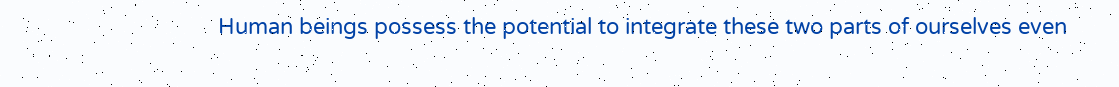Human beings possess the potential to integrate these two parts of ourselves even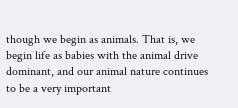though we begin as animals. That is, we begin life as babies with the animal drive dominant, and our animal nature continues to be a very important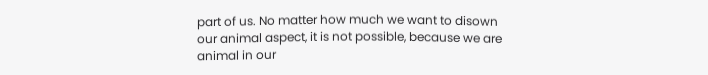part of us. No matter how much we want to disown our animal aspect, it is not possible, because we are animal in our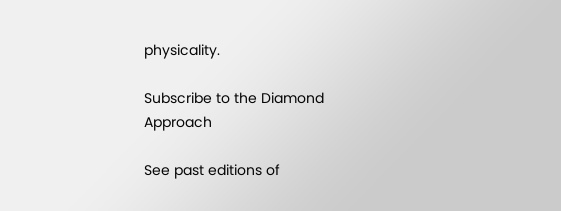physicality.

Subscribe to the Diamond Approach

See past editions of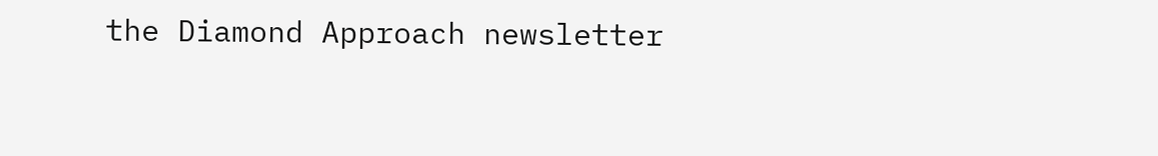the Diamond Approach newsletter